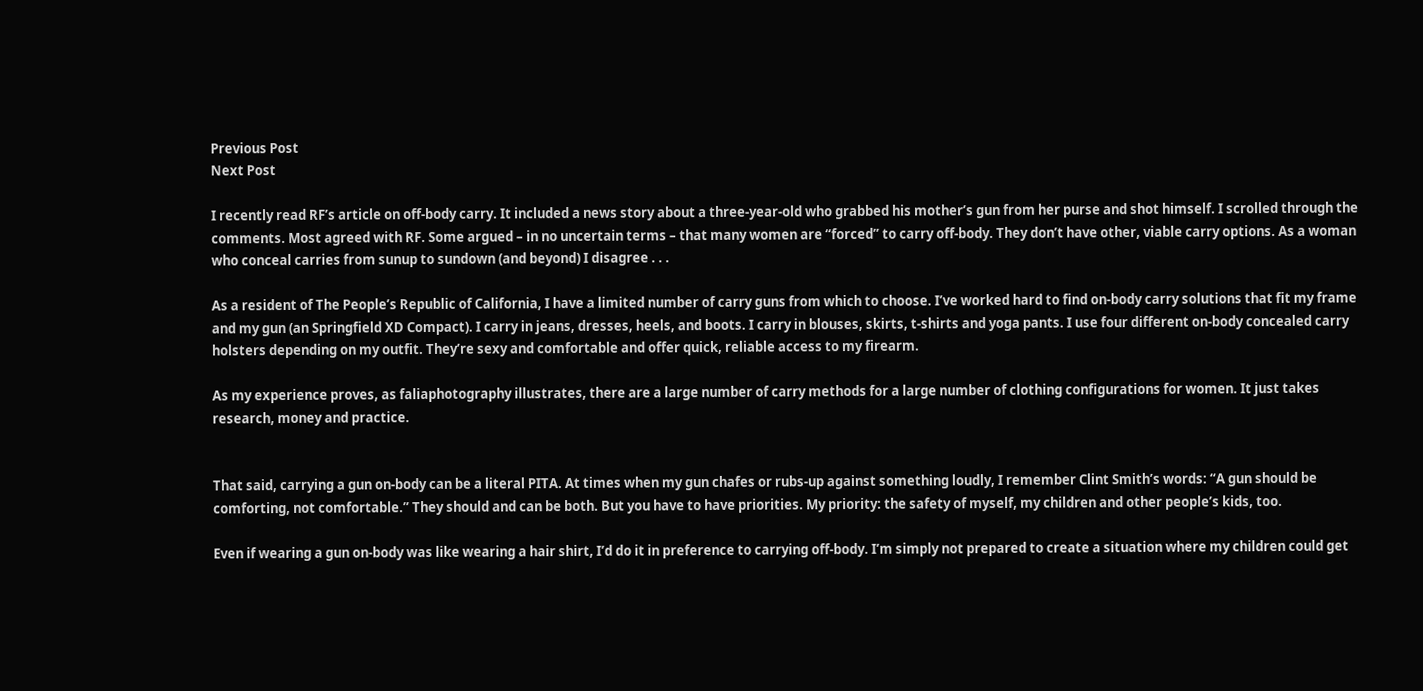Previous Post
Next Post

I recently read RF’s article on off-body carry. It included a news story about a three-year-old who grabbed his mother’s gun from her purse and shot himself. I scrolled through the comments. Most agreed with RF. Some argued – in no uncertain terms – that many women are “forced” to carry off-body. They don’t have other, viable carry options. As a woman who conceal carries from sunup to sundown (and beyond) I disagree . . .

As a resident of The People’s Republic of California, I have a limited number of carry guns from which to choose. I’ve worked hard to find on-body carry solutions that fit my frame and my gun (an Springfield XD Compact). I carry in jeans, dresses, heels, and boots. I carry in blouses, skirts, t-shirts and yoga pants. I use four different on-body concealed carry holsters depending on my outfit. They’re sexy and comfortable and offer quick, reliable access to my firearm.

As my experience proves, as faliaphotography illustrates, there are a large number of carry methods for a large number of clothing configurations for women. It just takes research, money and practice.


That said, carrying a gun on-body can be a literal PITA. At times when my gun chafes or rubs-up against something loudly, I remember Clint Smith’s words: “A gun should be comforting, not comfortable.” They should and can be both. But you have to have priorities. My priority: the safety of myself, my children and other people’s kids, too.

Even if wearing a gun on-body was like wearing a hair shirt, I’d do it in preference to carrying off-body. I’m simply not prepared to create a situation where my children could get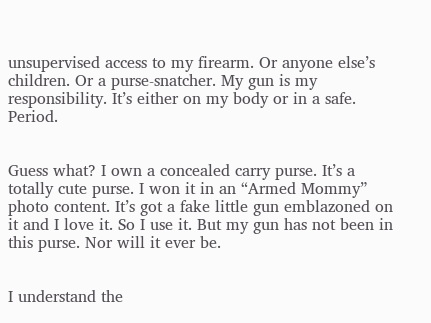unsupervised access to my firearm. Or anyone else’s children. Or a purse-snatcher. My gun is my responsibility. It’s either on my body or in a safe. Period.


Guess what? I own a concealed carry purse. It’s a totally cute purse. I won it in an “Armed Mommy” photo content. It’s got a fake little gun emblazoned on it and I love it. So I use it. But my gun has not been in this purse. Nor will it ever be.


I understand the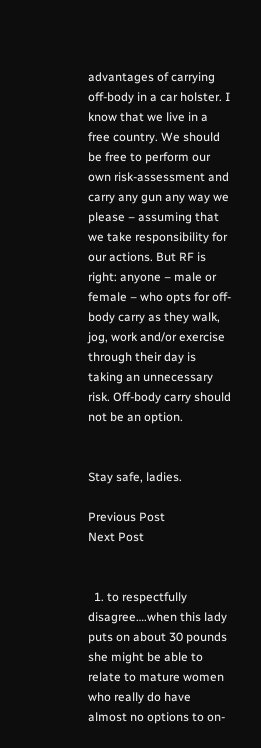advantages of carrying off-body in a car holster. I know that we live in a free country. We should be free to perform our own risk-assessment and carry any gun any way we please – assuming that we take responsibility for our actions. But RF is right: anyone – male or female – who opts for off-body carry as they walk, jog, work and/or exercise through their day is taking an unnecessary risk. Off-body carry should not be an option.


Stay safe, ladies.

Previous Post
Next Post


  1. to respectfully disagree….when this lady puts on about 30 pounds she might be able to relate to mature women who really do have almost no options to on-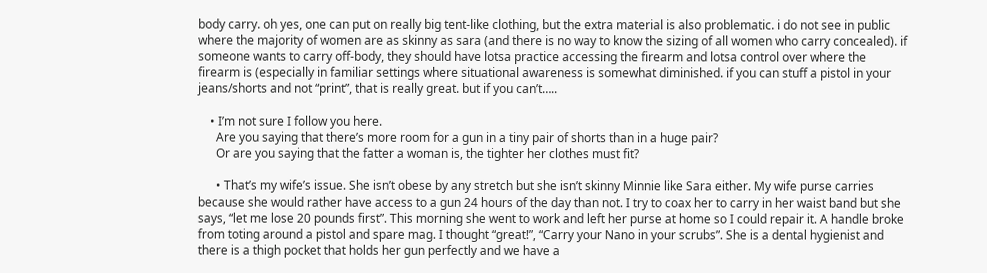body carry. oh yes, one can put on really big tent-like clothing, but the extra material is also problematic. i do not see in public where the majority of women are as skinny as sara (and there is no way to know the sizing of all women who carry concealed). if someone wants to carry off-body, they should have lotsa practice accessing the firearm and lotsa control over where the firearm is (especially in familiar settings where situational awareness is somewhat diminished. if you can stuff a pistol in your jeans/shorts and not “print”, that is really great. but if you can’t…..

    • I’m not sure I follow you here.
      Are you saying that there’s more room for a gun in a tiny pair of shorts than in a huge pair?
      Or are you saying that the fatter a woman is, the tighter her clothes must fit?

      • That’s my wife’s issue. She isn’t obese by any stretch but she isn’t skinny Minnie like Sara either. My wife purse carries because she would rather have access to a gun 24 hours of the day than not. I try to coax her to carry in her waist band but she says, “let me lose 20 pounds first”. This morning she went to work and left her purse at home so I could repair it. A handle broke from toting around a pistol and spare mag. I thought “great!”, “Carry your Nano in your scrubs”. She is a dental hygienist and there is a thigh pocket that holds her gun perfectly and we have a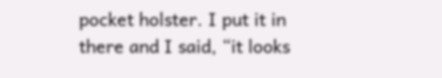pocket holster. I put it in there and I said, “it looks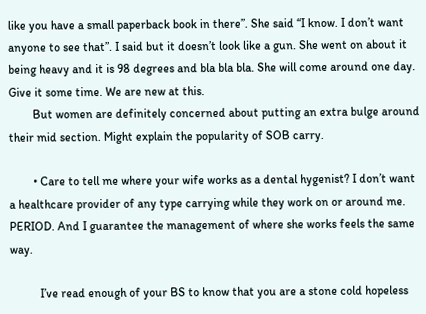like you have a small paperback book in there”. She said “I know. I don’t want anyone to see that”. I said but it doesn’t look like a gun. She went on about it being heavy and it is 98 degrees and bla bla bla. She will come around one day. Give it some time. We are new at this.
        But women are definitely concerned about putting an extra bulge around their mid section. Might explain the popularity of SOB carry.

        • Care to tell me where your wife works as a dental hygenist? I don’t want a healthcare provider of any type carrying while they work on or around me. PERIOD. And I guarantee the management of where she works feels the same way.

          I’ve read enough of your BS to know that you are a stone cold hopeless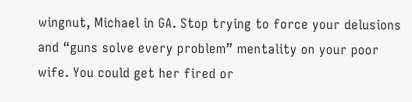wingnut, Michael in GA. Stop trying to force your delusions and “guns solve every problem” mentality on your poor wife. You could get her fired or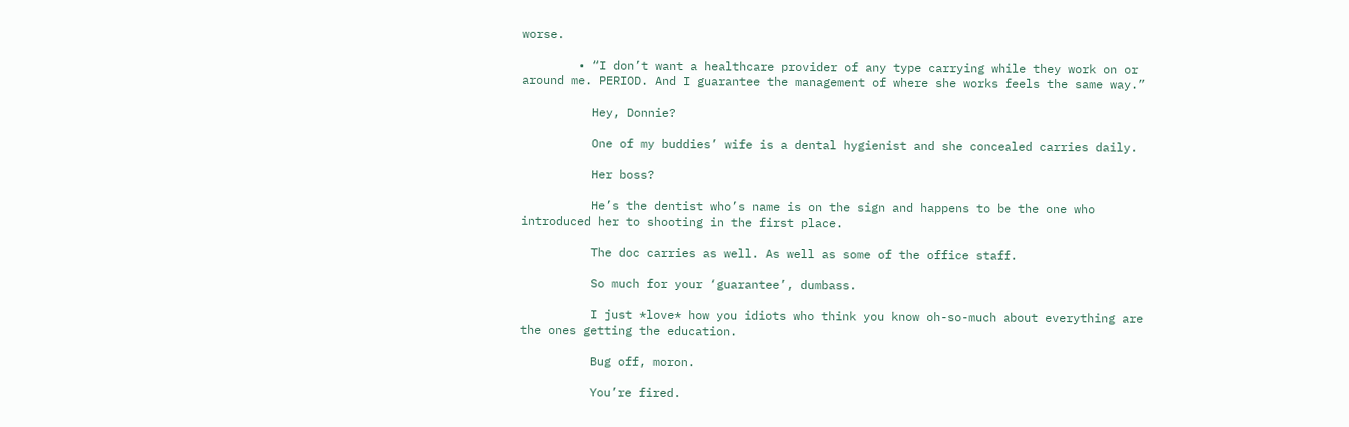worse.

        • “I don’t want a healthcare provider of any type carrying while they work on or around me. PERIOD. And I guarantee the management of where she works feels the same way.”

          Hey, Donnie?

          One of my buddies’ wife is a dental hygienist and she concealed carries daily.

          Her boss?

          He’s the dentist who’s name is on the sign and happens to be the one who introduced her to shooting in the first place.

          The doc carries as well. As well as some of the office staff.

          So much for your ‘guarantee’, dumbass.

          I just *love* how you idiots who think you know oh-so-much about everything are the ones getting the education.

          Bug off, moron.

          You’re fired.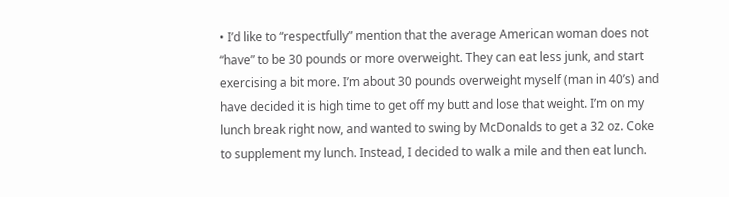• I’d like to “respectfully” mention that the average American woman does not “have” to be 30 pounds or more overweight. They can eat less junk, and start exercising a bit more. I’m about 30 pounds overweight myself (man in 40’s) and have decided it is high time to get off my butt and lose that weight. I’m on my lunch break right now, and wanted to swing by McDonalds to get a 32 oz. Coke to supplement my lunch. Instead, I decided to walk a mile and then eat lunch.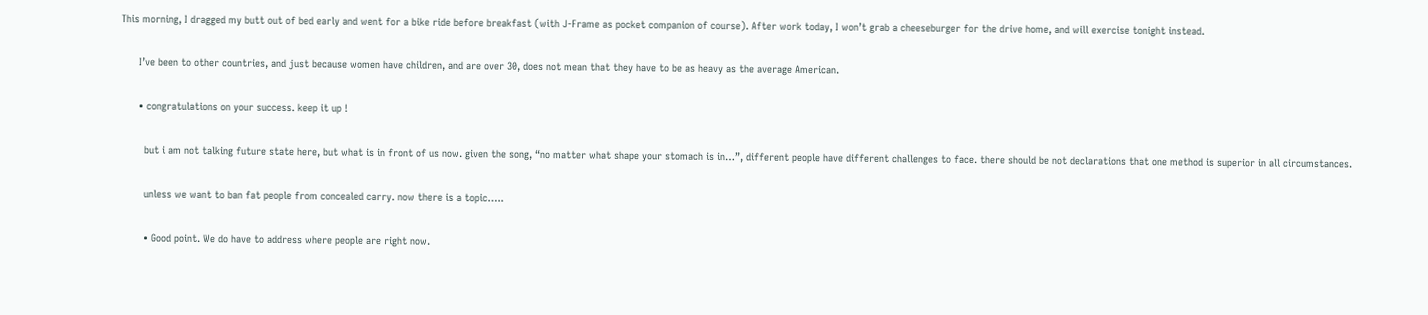This morning, I dragged my butt out of bed early and went for a bike ride before breakfast (with J-Frame as pocket companion of course). After work today, I won’t grab a cheeseburger for the drive home, and will exercise tonight instead.

      I’ve been to other countries, and just because women have children, and are over 30, does not mean that they have to be as heavy as the average American.

      • congratulations on your success. keep it up !

        but i am not talking future state here, but what is in front of us now. given the song, “no matter what shape your stomach is in…”, different people have different challenges to face. there should be not declarations that one method is superior in all circumstances.

        unless we want to ban fat people from concealed carry. now there is a topic…..

        • Good point. We do have to address where people are right now.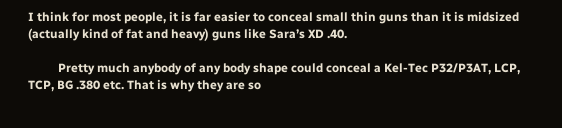I think for most people, it is far easier to conceal small thin guns than it is midsized (actually kind of fat and heavy) guns like Sara’s XD .40.

          Pretty much anybody of any body shape could conceal a Kel-Tec P32/P3AT, LCP, TCP, BG .380 etc. That is why they are so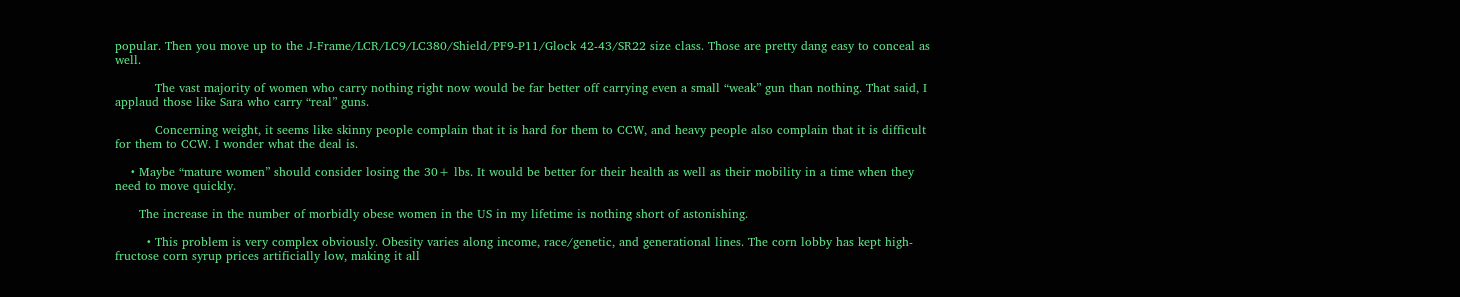popular. Then you move up to the J-Frame/LCR/LC9/LC380/Shield/PF9-P11/Glock 42-43/SR22 size class. Those are pretty dang easy to conceal as well.

          The vast majority of women who carry nothing right now would be far better off carrying even a small “weak” gun than nothing. That said, I applaud those like Sara who carry “real” guns.

          Concerning weight, it seems like skinny people complain that it is hard for them to CCW, and heavy people also complain that it is difficult for them to CCW. I wonder what the deal is.

    • Maybe “mature women” should consider losing the 30+ lbs. It would be better for their health as well as their mobility in a time when they need to move quickly.

      The increase in the number of morbidly obese women in the US in my lifetime is nothing short of astonishing.

        • This problem is very complex obviously. Obesity varies along income, race/genetic, and generational lines. The corn lobby has kept high-fructose corn syrup prices artificially low, making it all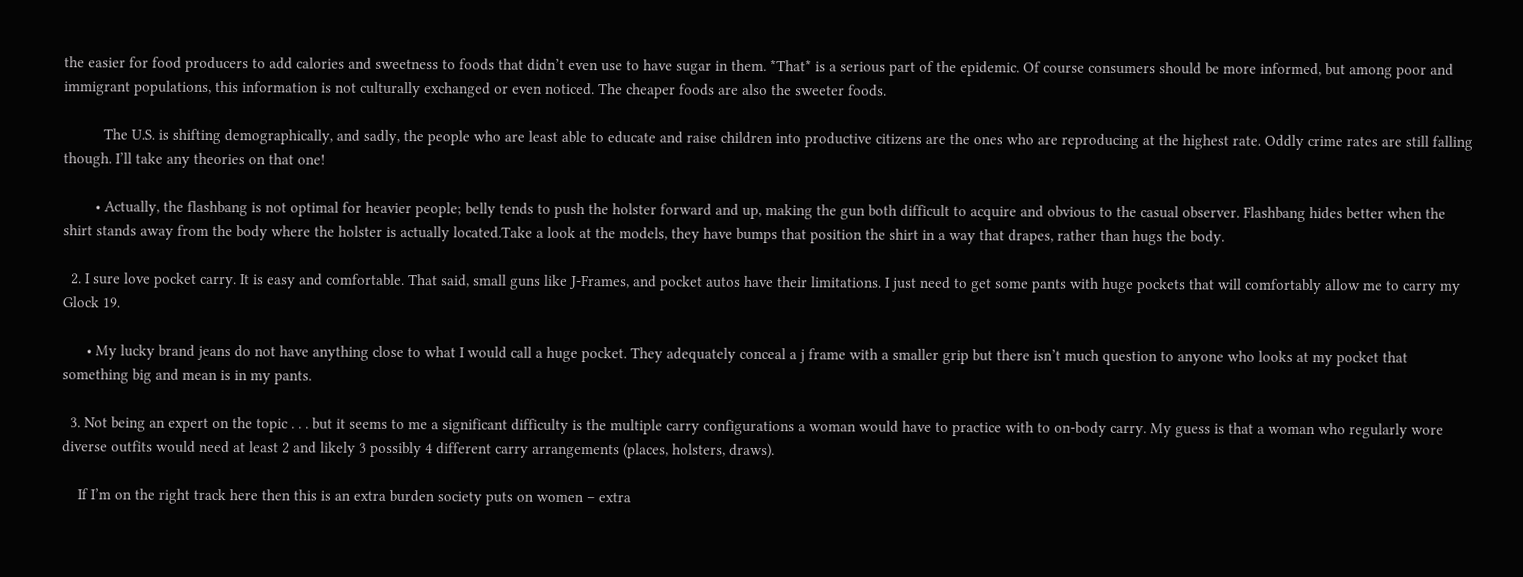the easier for food producers to add calories and sweetness to foods that didn’t even use to have sugar in them. *That* is a serious part of the epidemic. Of course consumers should be more informed, but among poor and immigrant populations, this information is not culturally exchanged or even noticed. The cheaper foods are also the sweeter foods.

          The U.S. is shifting demographically, and sadly, the people who are least able to educate and raise children into productive citizens are the ones who are reproducing at the highest rate. Oddly crime rates are still falling though. I’ll take any theories on that one!

        • Actually, the flashbang is not optimal for heavier people; belly tends to push the holster forward and up, making the gun both difficult to acquire and obvious to the casual observer. Flashbang hides better when the shirt stands away from the body where the holster is actually located.Take a look at the models, they have bumps that position the shirt in a way that drapes, rather than hugs the body.

  2. I sure love pocket carry. It is easy and comfortable. That said, small guns like J-Frames, and pocket autos have their limitations. I just need to get some pants with huge pockets that will comfortably allow me to carry my Glock 19.

      • My lucky brand jeans do not have anything close to what I would call a huge pocket. They adequately conceal a j frame with a smaller grip but there isn’t much question to anyone who looks at my pocket that something big and mean is in my pants.

  3. Not being an expert on the topic . . . but it seems to me a significant difficulty is the multiple carry configurations a woman would have to practice with to on-body carry. My guess is that a woman who regularly wore diverse outfits would need at least 2 and likely 3 possibly 4 different carry arrangements (places, holsters, draws).

    If I’m on the right track here then this is an extra burden society puts on women – extra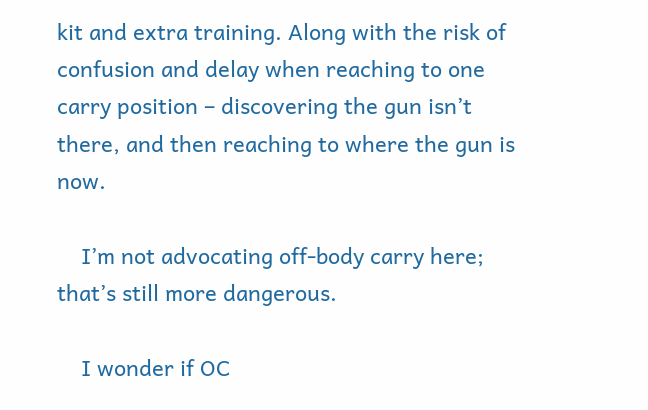kit and extra training. Along with the risk of confusion and delay when reaching to one carry position – discovering the gun isn’t there, and then reaching to where the gun is now.

    I’m not advocating off-body carry here; that’s still more dangerous.

    I wonder if OC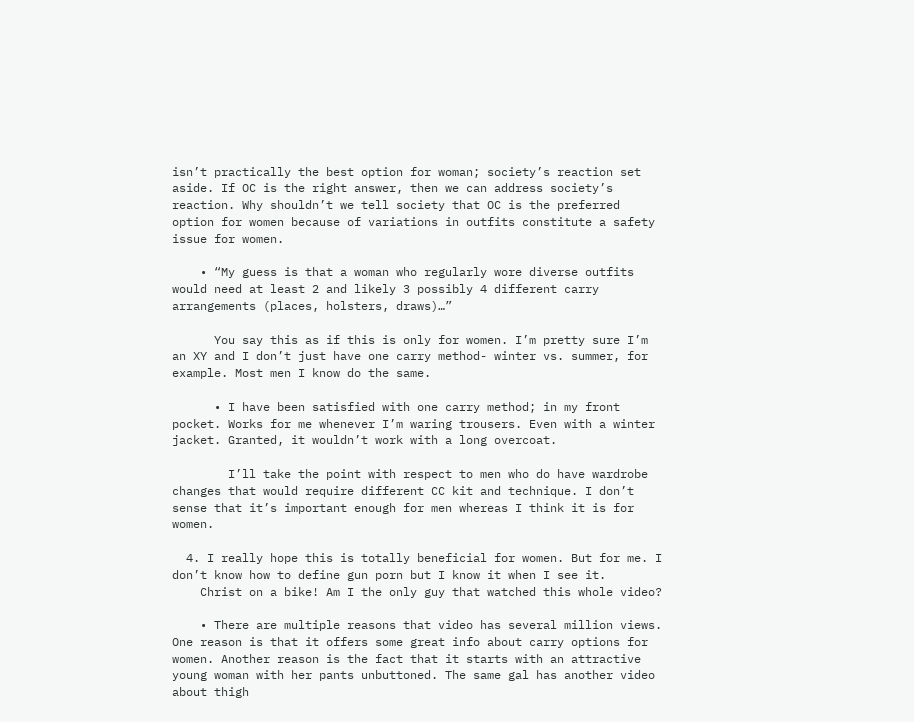isn’t practically the best option for woman; society’s reaction set aside. If OC is the right answer, then we can address society’s reaction. Why shouldn’t we tell society that OC is the preferred option for women because of variations in outfits constitute a safety issue for women.

    • “My guess is that a woman who regularly wore diverse outfits would need at least 2 and likely 3 possibly 4 different carry arrangements (places, holsters, draws)…”

      You say this as if this is only for women. I’m pretty sure I’m an XY and I don’t just have one carry method- winter vs. summer, for example. Most men I know do the same.

      • I have been satisfied with one carry method; in my front pocket. Works for me whenever I’m waring trousers. Even with a winter jacket. Granted, it wouldn’t work with a long overcoat.

        I’ll take the point with respect to men who do have wardrobe changes that would require different CC kit and technique. I don’t sense that it’s important enough for men whereas I think it is for women.

  4. I really hope this is totally beneficial for women. But for me. I don’t know how to define gun porn but I know it when I see it.
    Christ on a bike! Am I the only guy that watched this whole video?

    • There are multiple reasons that video has several million views. One reason is that it offers some great info about carry options for women. Another reason is the fact that it starts with an attractive young woman with her pants unbuttoned. The same gal has another video about thigh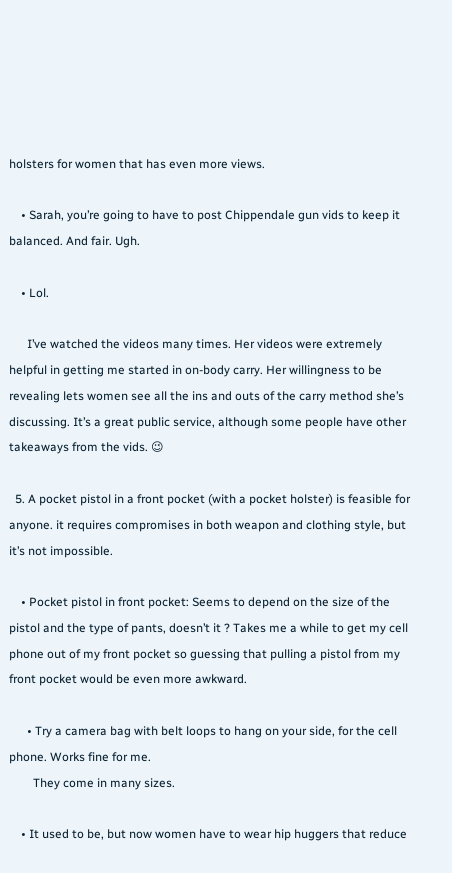holsters for women that has even more views.

    • Sarah, you’re going to have to post Chippendale gun vids to keep it balanced. And fair. Ugh.

    • Lol.

      I’ve watched the videos many times. Her videos were extremely helpful in getting me started in on-body carry. Her willingness to be revealing lets women see all the ins and outs of the carry method she’s discussing. It’s a great public service, although some people have other takeaways from the vids. 😉

  5. A pocket pistol in a front pocket (with a pocket holster) is feasible for anyone. it requires compromises in both weapon and clothing style, but it’s not impossible.

    • Pocket pistol in front pocket: Seems to depend on the size of the pistol and the type of pants, doesn’t it ? Takes me a while to get my cell phone out of my front pocket so guessing that pulling a pistol from my front pocket would be even more awkward.

      • Try a camera bag with belt loops to hang on your side, for the cell phone. Works fine for me.
        They come in many sizes.

    • It used to be, but now women have to wear hip huggers that reduce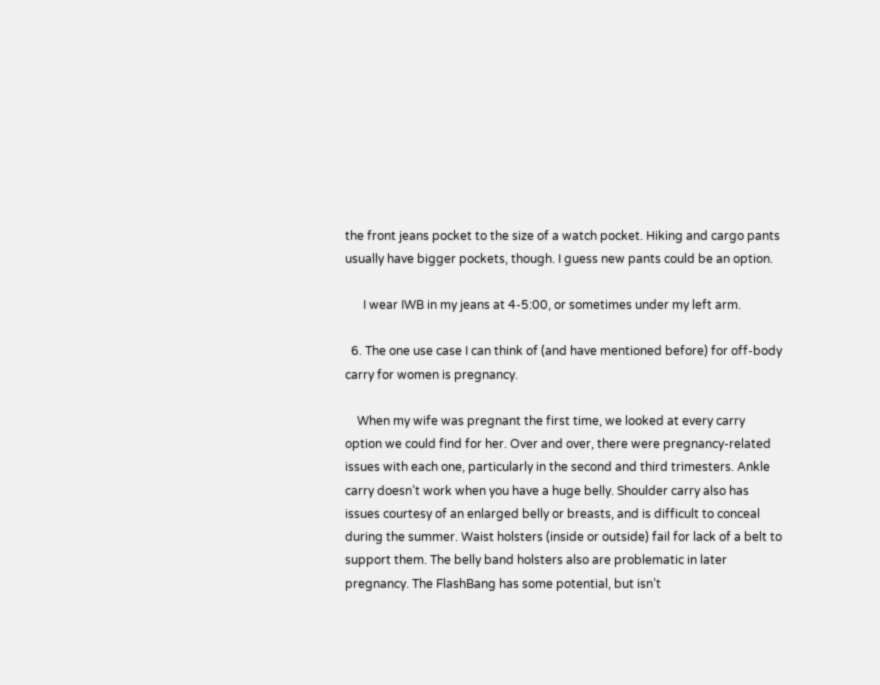the front jeans pocket to the size of a watch pocket. Hiking and cargo pants usually have bigger pockets, though. I guess new pants could be an option.

      I wear IWB in my jeans at 4-5:00, or sometimes under my left arm.

  6. The one use case I can think of (and have mentioned before) for off-body carry for women is pregnancy.

    When my wife was pregnant the first time, we looked at every carry option we could find for her. Over and over, there were pregnancy-related issues with each one, particularly in the second and third trimesters. Ankle carry doesn’t work when you have a huge belly. Shoulder carry also has issues courtesy of an enlarged belly or breasts, and is difficult to conceal during the summer. Waist holsters (inside or outside) fail for lack of a belt to support them. The belly band holsters also are problematic in later pregnancy. The FlashBang has some potential, but isn’t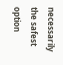necessarily the safest option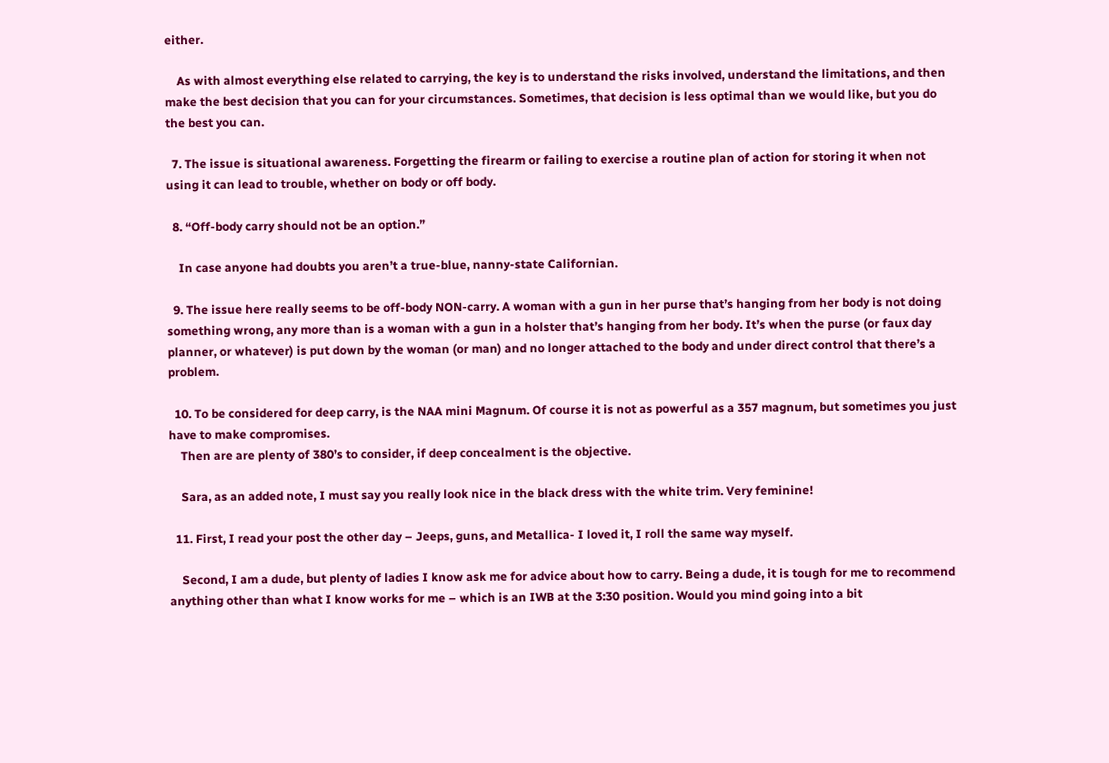either.

    As with almost everything else related to carrying, the key is to understand the risks involved, understand the limitations, and then make the best decision that you can for your circumstances. Sometimes, that decision is less optimal than we would like, but you do the best you can.

  7. The issue is situational awareness. Forgetting the firearm or failing to exercise a routine plan of action for storing it when not using it can lead to trouble, whether on body or off body.

  8. “Off-body carry should not be an option.”

    In case anyone had doubts you aren’t a true-blue, nanny-state Californian.

  9. The issue here really seems to be off-body NON-carry. A woman with a gun in her purse that’s hanging from her body is not doing something wrong, any more than is a woman with a gun in a holster that’s hanging from her body. It’s when the purse (or faux day planner, or whatever) is put down by the woman (or man) and no longer attached to the body and under direct control that there’s a problem.

  10. To be considered for deep carry, is the NAA mini Magnum. Of course it is not as powerful as a 357 magnum, but sometimes you just have to make compromises.
    Then are are plenty of 380’s to consider, if deep concealment is the objective.

    Sara, as an added note, I must say you really look nice in the black dress with the white trim. Very feminine!

  11. First, I read your post the other day – Jeeps, guns, and Metallica- I loved it, I roll the same way myself.

    Second, I am a dude, but plenty of ladies I know ask me for advice about how to carry. Being a dude, it is tough for me to recommend anything other than what I know works for me – which is an IWB at the 3:30 position. Would you mind going into a bit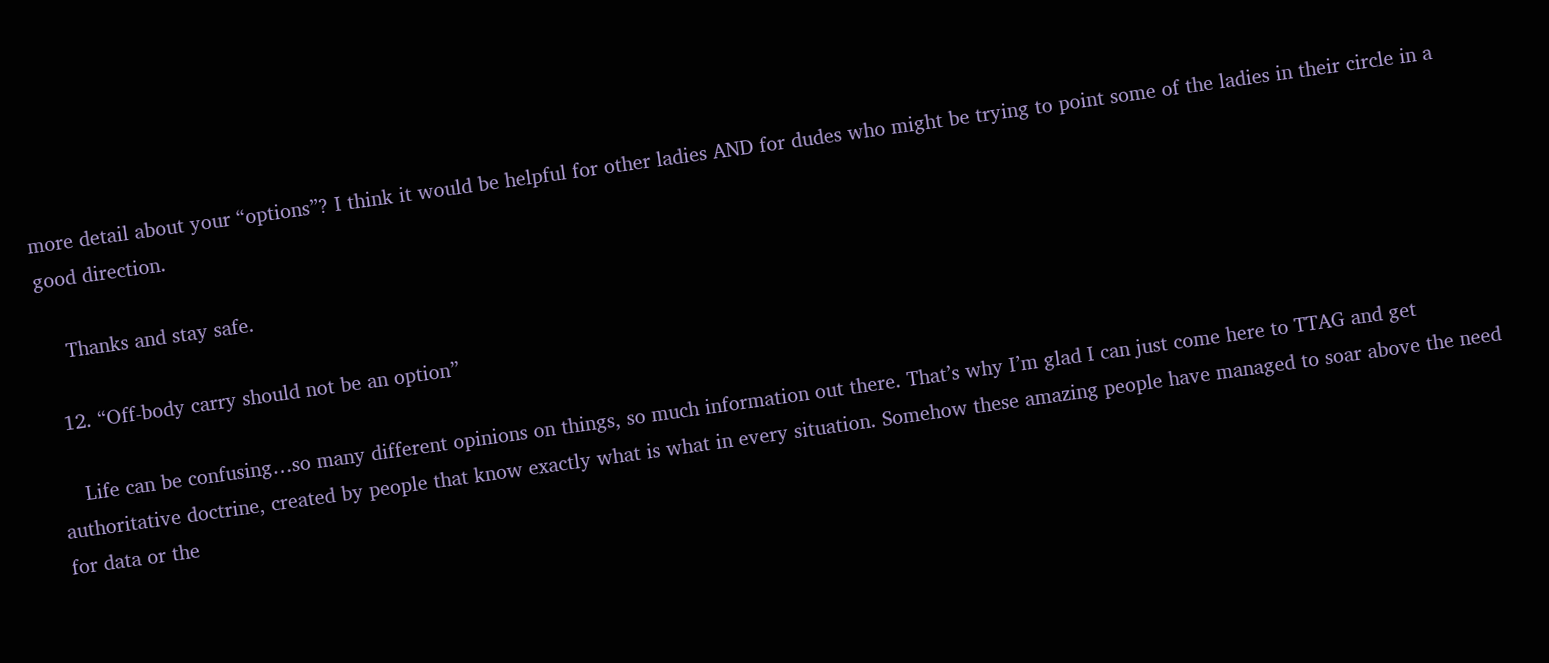more detail about your “options”? I think it would be helpful for other ladies AND for dudes who might be trying to point some of the ladies in their circle in a good direction.

    Thanks and stay safe.

  12. “Off-body carry should not be an option”

    Life can be confusing…so many different opinions on things, so much information out there. That’s why I’m glad I can just come here to TTAG and get authoritative doctrine, created by people that know exactly what is what in every situation. Somehow these amazing people have managed to soar above the need for data or the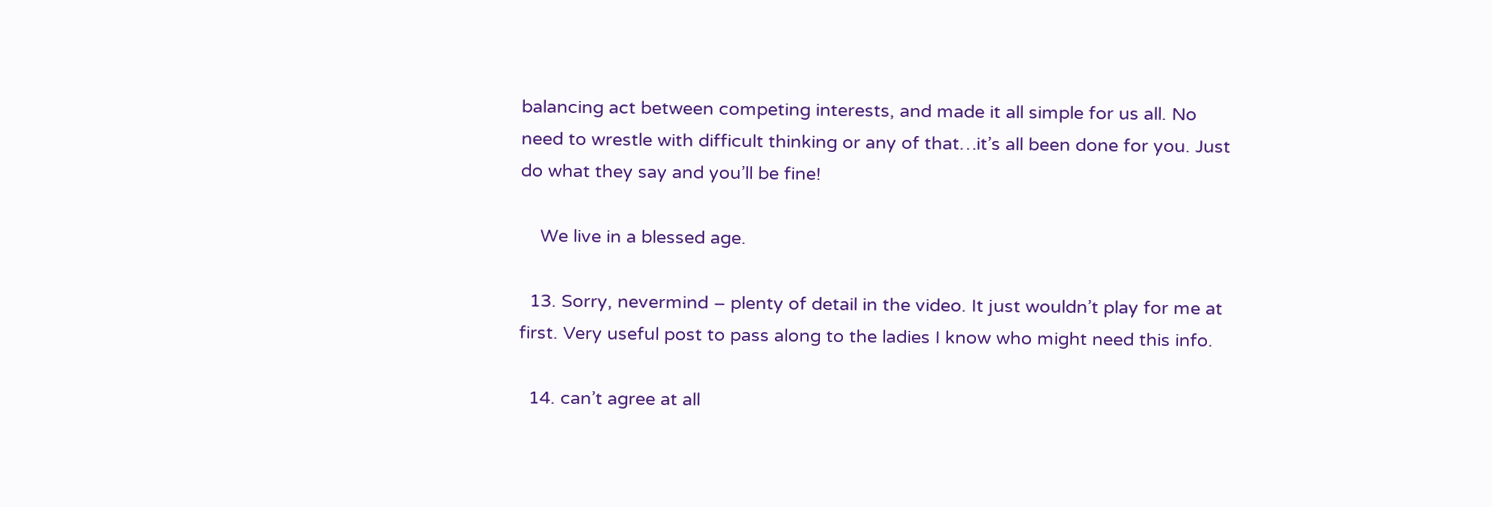balancing act between competing interests, and made it all simple for us all. No need to wrestle with difficult thinking or any of that…it’s all been done for you. Just do what they say and you’ll be fine!

    We live in a blessed age.

  13. Sorry, nevermind – plenty of detail in the video. It just wouldn’t play for me at first. Very useful post to pass along to the ladies I know who might need this info.

  14. can’t agree at all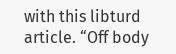with this libturd article. “Off body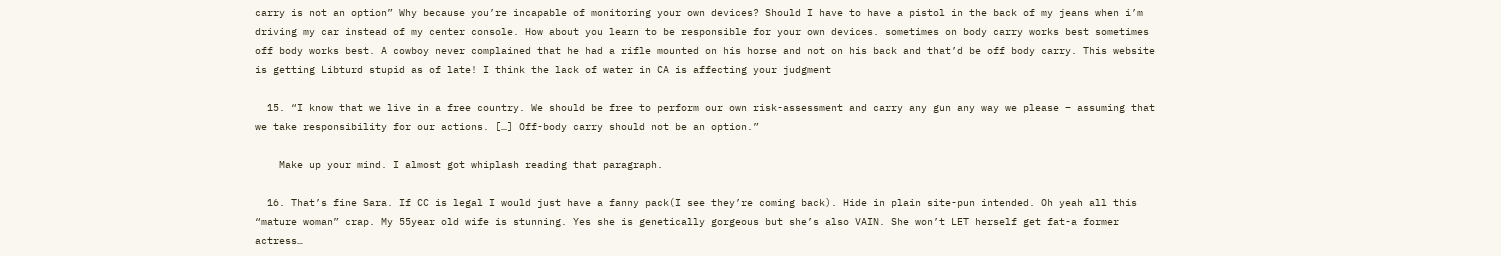carry is not an option” Why because you’re incapable of monitoring your own devices? Should I have to have a pistol in the back of my jeans when i’m driving my car instead of my center console. How about you learn to be responsible for your own devices. sometimes on body carry works best sometimes off body works best. A cowboy never complained that he had a rifle mounted on his horse and not on his back and that’d be off body carry. This website is getting Libturd stupid as of late! I think the lack of water in CA is affecting your judgment

  15. “I know that we live in a free country. We should be free to perform our own risk-assessment and carry any gun any way we please – assuming that we take responsibility for our actions. […] Off-body carry should not be an option.”

    Make up your mind. I almost got whiplash reading that paragraph.

  16. That’s fine Sara. If CC is legal I would just have a fanny pack(I see they’re coming back). Hide in plain site-pun intended. Oh yeah all this “mature woman” crap. My 55year old wife is stunning. Yes she is genetically gorgeous but she’s also VAIN. She won’t LET herself get fat-a former actress…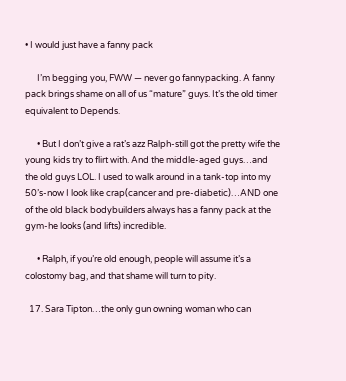• I would just have a fanny pack

      I’m begging you, FWW — never go fannypacking. A fanny pack brings shame on all of us “mature” guys. It’s the old timer equivalent to Depends.

      • But I don’t give a rat’s azz Ralph-still got the pretty wife the young kids try to flirt with. And the middle-aged guys…and the old guys LOL. I used to walk around in a tank-top into my 50’s-now I look like crap(cancer and pre-diabetic)…AND one of the old black bodybuilders always has a fanny pack at the gym-he looks (and lifts) incredible.

      • Ralph, if you’re old enough, people will assume it’s a colostomy bag, and that shame will turn to pity.

  17. Sara Tipton…the only gun owning woman who can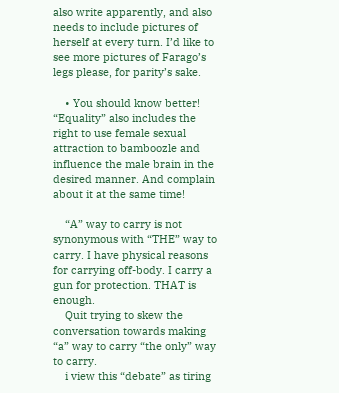also write apparently, and also needs to include pictures of herself at every turn. I’d like to see more pictures of Farago’s legs please, for parity’s sake.

    • You should know better! “Equality” also includes the right to use female sexual attraction to bamboozle and influence the male brain in the desired manner. And complain about it at the same time!

    “A” way to carry is not synonymous with “THE” way to carry. I have physical reasons for carrying off-body. I carry a gun for protection. THAT is enough.
    Quit trying to skew the conversation towards making “a” way to carry “the only” way to carry.
    i view this “debate” as tiring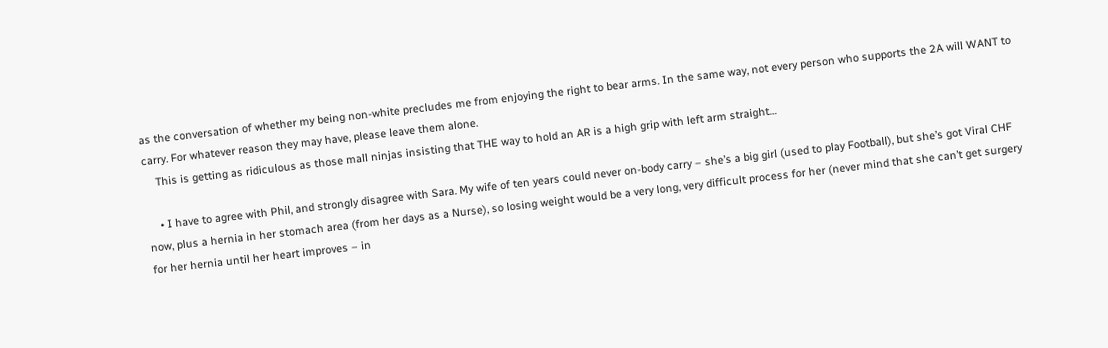as the conversation of whether my being non-white precludes me from enjoying the right to bear arms. In the same way, not every person who supports the 2A will WANT to carry. For whatever reason they may have, please leave them alone.
    This is getting as ridiculous as those mall ninjas insisting that THE way to hold an AR is a high grip with left arm straight…

    • I have to agree with Phil, and strongly disagree with Sara. My wife of ten years could never on-body carry – she’s a big girl (used to play Football), but she’s got Viral CHF now, plus a hernia in her stomach area (from her days as a Nurse), so losing weight would be a very long, very difficult process for her (never mind that she can’t get surgery for her hernia until her heart improves – in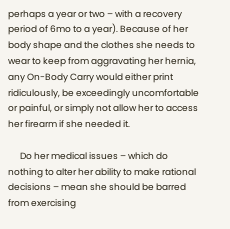perhaps a year or two – with a recovery period of 6mo to a year). Because of her body shape and the clothes she needs to wear to keep from aggravating her hernia, any On-Body Carry would either print ridiculously, be exceedingly uncomfortable or painful, or simply not allow her to access her firearm if she needed it.

      Do her medical issues – which do nothing to alter her ability to make rational decisions – mean she should be barred from exercising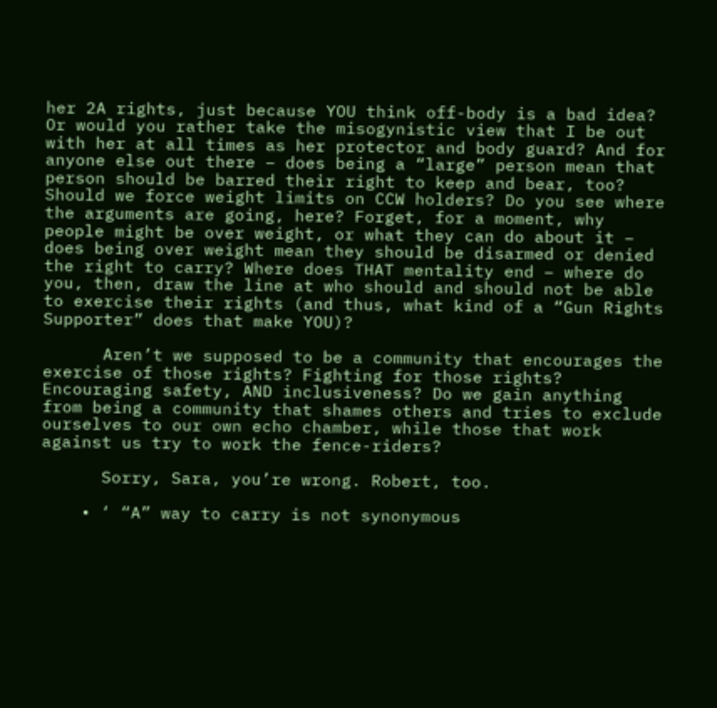her 2A rights, just because YOU think off-body is a bad idea? Or would you rather take the misogynistic view that I be out with her at all times as her protector and body guard? And for anyone else out there – does being a “large” person mean that person should be barred their right to keep and bear, too? Should we force weight limits on CCW holders? Do you see where the arguments are going, here? Forget, for a moment, why people might be over weight, or what they can do about it – does being over weight mean they should be disarmed or denied the right to carry? Where does THAT mentality end – where do you, then, draw the line at who should and should not be able to exercise their rights (and thus, what kind of a “Gun Rights Supporter” does that make YOU)?

      Aren’t we supposed to be a community that encourages the exercise of those rights? Fighting for those rights? Encouraging safety, AND inclusiveness? Do we gain anything from being a community that shames others and tries to exclude ourselves to our own echo chamber, while those that work against us try to work the fence-riders?

      Sorry, Sara, you’re wrong. Robert, too.

    • ‘ “A” way to carry is not synonymous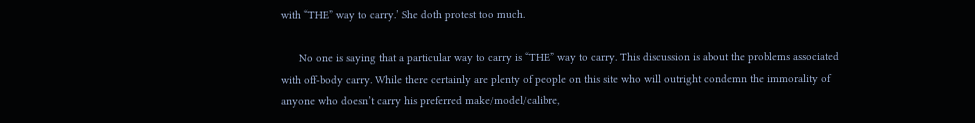with “THE” way to carry.’ She doth protest too much.

      No one is saying that a particular way to carry is “THE” way to carry. This discussion is about the problems associated with off-body carry. While there certainly are plenty of people on this site who will outright condemn the immorality of anyone who doesn’t carry his preferred make/model/calibre,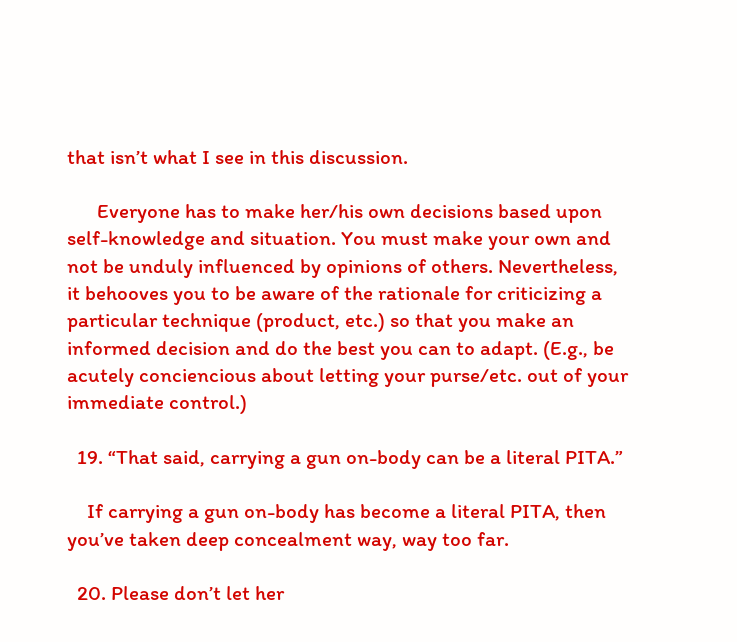that isn’t what I see in this discussion.

      Everyone has to make her/his own decisions based upon self-knowledge and situation. You must make your own and not be unduly influenced by opinions of others. Nevertheless, it behooves you to be aware of the rationale for criticizing a particular technique (product, etc.) so that you make an informed decision and do the best you can to adapt. (E.g., be acutely conciencious about letting your purse/etc. out of your immediate control.)

  19. “That said, carrying a gun on-body can be a literal PITA.”

    If carrying a gun on-body has become a literal PITA, then you’ve taken deep concealment way, way too far.

  20. Please don’t let her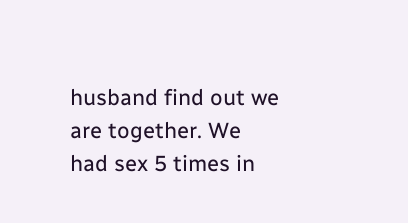husband find out we are together. We had sex 5 times in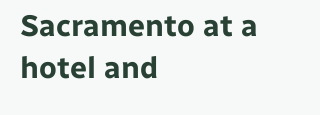Sacramento at a hotel and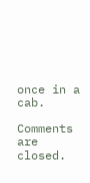once in a cab.

Comments are closed.